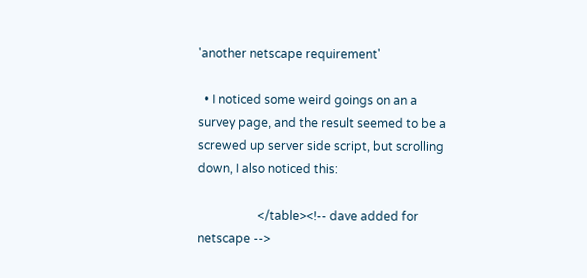'another netscape requirement'

  • I noticed some weird goings on an a survey page, and the result seemed to be a screwed up server side script, but scrolling down, I also noticed this:

                    </table><!-- dave added for netscape -->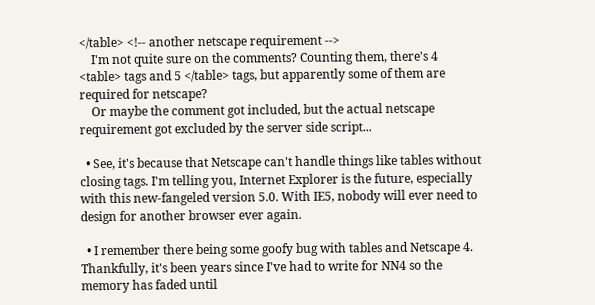</table> <!-- another netscape requirement -->
    I'm not quite sure on the comments? Counting them, there's 4 <table> tags and 5 </table> tags, but apparently some of them are required for netscape?
    Or maybe the comment got included, but the actual netscape requirement got excluded by the server side script...

  • See, it's because that Netscape can't handle things like tables without closing tags. I'm telling you, Internet Explorer is the future, especially with this new-fangeled version 5.0. With IE5, nobody will ever need to design for another browser ever again.

  • I remember there being some goofy bug with tables and Netscape 4.  Thankfully, it's been years since I've had to write for NN4 so the memory has faded until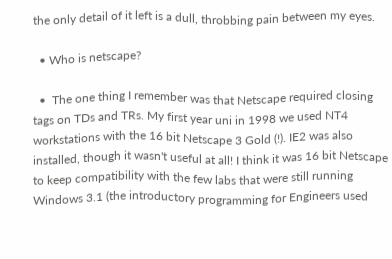the only detail of it left is a dull, throbbing pain between my eyes.

  • Who is netscape?

  •  The one thing I remember was that Netscape required closing tags on TDs and TRs. My first year uni in 1998 we used NT4 workstations with the 16 bit Netscape 3 Gold (!). IE2 was also installed, though it wasn't useful at all! I think it was 16 bit Netscape to keep compatibility with the few labs that were still running Windows 3.1 (the introductory programming for Engineers used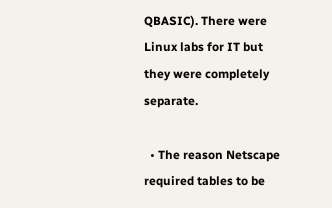QBASIC). There were Linux labs for IT but they were completely separate.

  • The reason Netscape required tables to be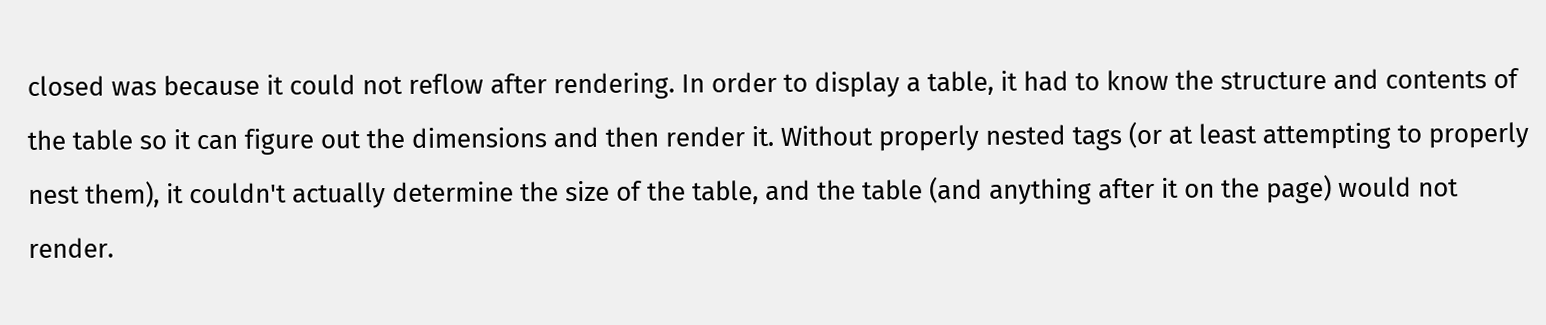closed was because it could not reflow after rendering. In order to display a table, it had to know the structure and contents of the table so it can figure out the dimensions and then render it. Without properly nested tags (or at least attempting to properly nest them), it couldn't actually determine the size of the table, and the table (and anything after it on the page) would not render.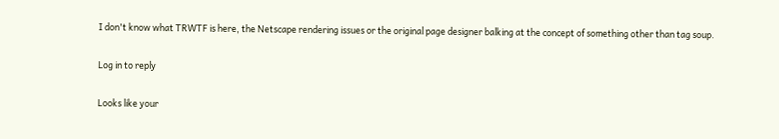I don't know what TRWTF is here, the Netscape rendering issues or the original page designer balking at the concept of something other than tag soup.

Log in to reply

Looks like your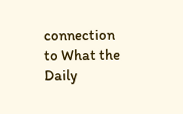connection to What the Daily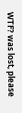WTF? was lost, please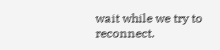wait while we try to reconnect.